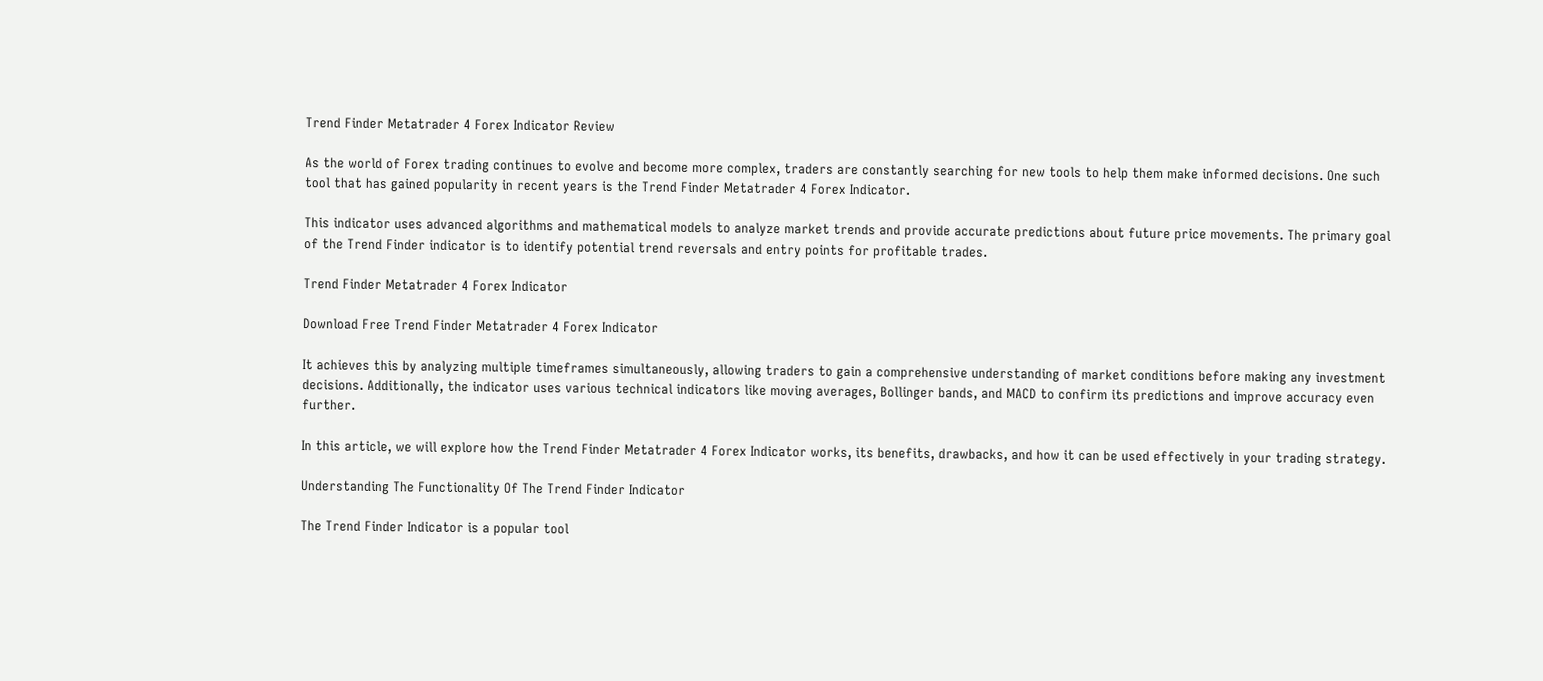Trend Finder Metatrader 4 Forex Indicator Review

As the world of Forex trading continues to evolve and become more complex, traders are constantly searching for new tools to help them make informed decisions. One such tool that has gained popularity in recent years is the Trend Finder Metatrader 4 Forex Indicator.

This indicator uses advanced algorithms and mathematical models to analyze market trends and provide accurate predictions about future price movements. The primary goal of the Trend Finder indicator is to identify potential trend reversals and entry points for profitable trades.

Trend Finder Metatrader 4 Forex Indicator

Download Free Trend Finder Metatrader 4 Forex Indicator

It achieves this by analyzing multiple timeframes simultaneously, allowing traders to gain a comprehensive understanding of market conditions before making any investment decisions. Additionally, the indicator uses various technical indicators like moving averages, Bollinger bands, and MACD to confirm its predictions and improve accuracy even further.

In this article, we will explore how the Trend Finder Metatrader 4 Forex Indicator works, its benefits, drawbacks, and how it can be used effectively in your trading strategy.

Understanding The Functionality Of The Trend Finder Indicator

The Trend Finder Indicator is a popular tool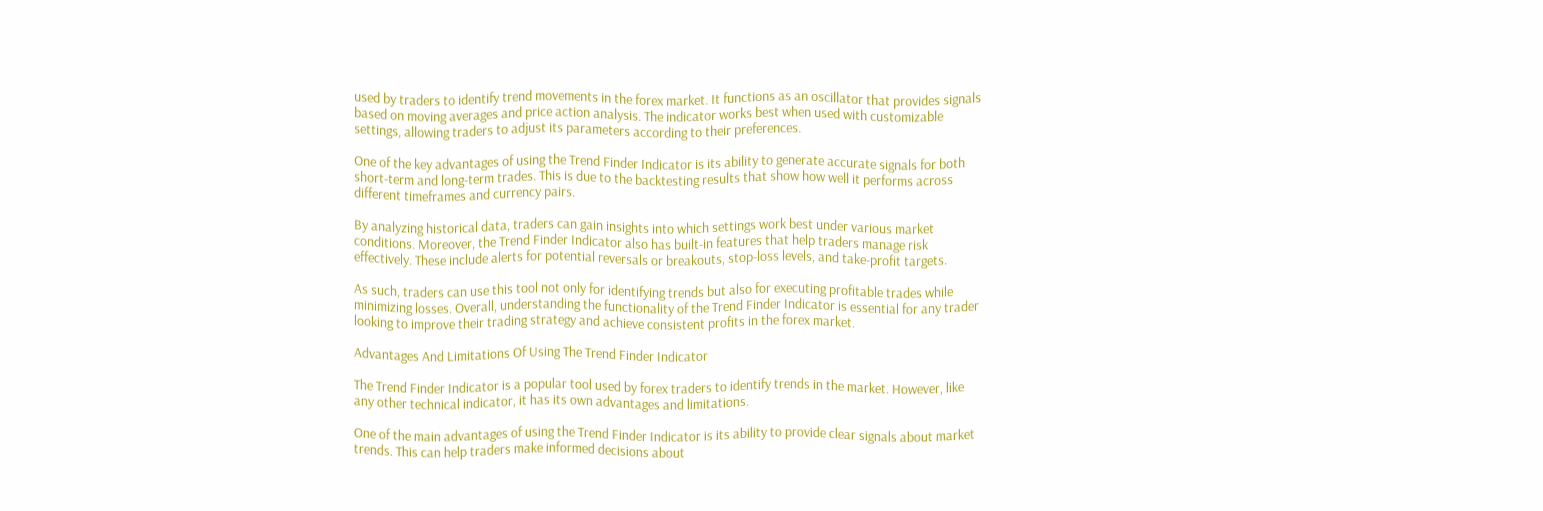used by traders to identify trend movements in the forex market. It functions as an oscillator that provides signals based on moving averages and price action analysis. The indicator works best when used with customizable settings, allowing traders to adjust its parameters according to their preferences.

One of the key advantages of using the Trend Finder Indicator is its ability to generate accurate signals for both short-term and long-term trades. This is due to the backtesting results that show how well it performs across different timeframes and currency pairs.

By analyzing historical data, traders can gain insights into which settings work best under various market conditions. Moreover, the Trend Finder Indicator also has built-in features that help traders manage risk effectively. These include alerts for potential reversals or breakouts, stop-loss levels, and take-profit targets.

As such, traders can use this tool not only for identifying trends but also for executing profitable trades while minimizing losses. Overall, understanding the functionality of the Trend Finder Indicator is essential for any trader looking to improve their trading strategy and achieve consistent profits in the forex market.

Advantages And Limitations Of Using The Trend Finder Indicator

The Trend Finder Indicator is a popular tool used by forex traders to identify trends in the market. However, like any other technical indicator, it has its own advantages and limitations.

One of the main advantages of using the Trend Finder Indicator is its ability to provide clear signals about market trends. This can help traders make informed decisions about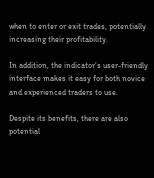when to enter or exit trades, potentially increasing their profitability.

In addition, the indicator’s user-friendly interface makes it easy for both novice and experienced traders to use.

Despite its benefits, there are also potential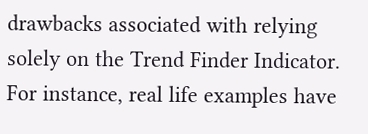drawbacks associated with relying solely on the Trend Finder Indicator. For instance, real life examples have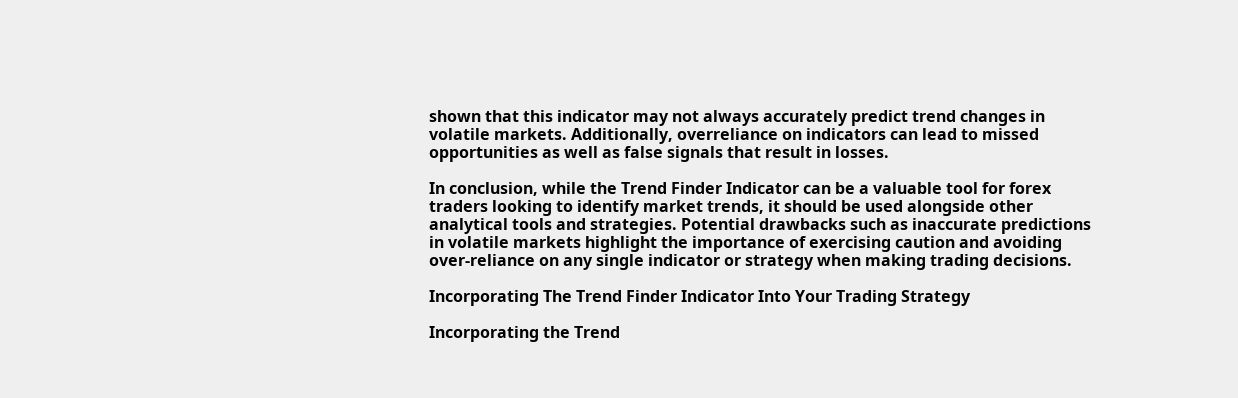shown that this indicator may not always accurately predict trend changes in volatile markets. Additionally, overreliance on indicators can lead to missed opportunities as well as false signals that result in losses.

In conclusion, while the Trend Finder Indicator can be a valuable tool for forex traders looking to identify market trends, it should be used alongside other analytical tools and strategies. Potential drawbacks such as inaccurate predictions in volatile markets highlight the importance of exercising caution and avoiding over-reliance on any single indicator or strategy when making trading decisions.

Incorporating The Trend Finder Indicator Into Your Trading Strategy

Incorporating the Trend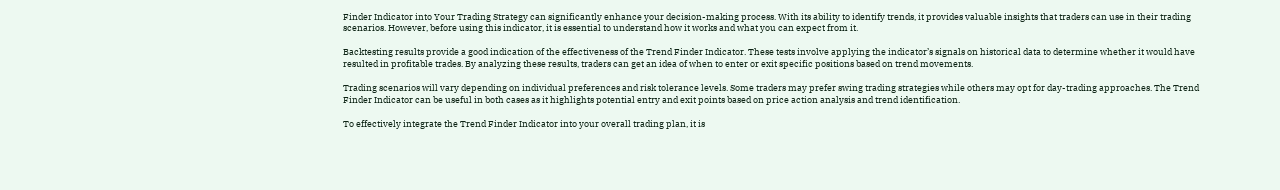Finder Indicator into Your Trading Strategy can significantly enhance your decision-making process. With its ability to identify trends, it provides valuable insights that traders can use in their trading scenarios. However, before using this indicator, it is essential to understand how it works and what you can expect from it.

Backtesting results provide a good indication of the effectiveness of the Trend Finder Indicator. These tests involve applying the indicator’s signals on historical data to determine whether it would have resulted in profitable trades. By analyzing these results, traders can get an idea of when to enter or exit specific positions based on trend movements.

Trading scenarios will vary depending on individual preferences and risk tolerance levels. Some traders may prefer swing trading strategies while others may opt for day-trading approaches. The Trend Finder Indicator can be useful in both cases as it highlights potential entry and exit points based on price action analysis and trend identification.

To effectively integrate the Trend Finder Indicator into your overall trading plan, it is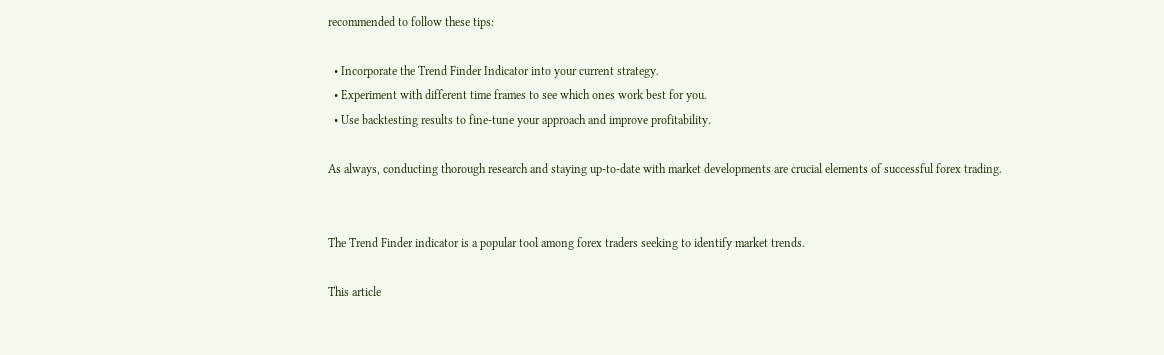recommended to follow these tips:

  • Incorporate the Trend Finder Indicator into your current strategy.
  • Experiment with different time frames to see which ones work best for you.
  • Use backtesting results to fine-tune your approach and improve profitability.

As always, conducting thorough research and staying up-to-date with market developments are crucial elements of successful forex trading.


The Trend Finder indicator is a popular tool among forex traders seeking to identify market trends.

This article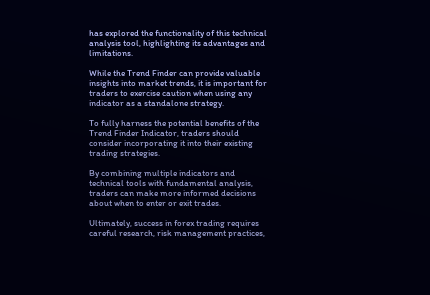has explored the functionality of this technical analysis tool, highlighting its advantages and limitations.

While the Trend Finder can provide valuable insights into market trends, it is important for traders to exercise caution when using any indicator as a standalone strategy.

To fully harness the potential benefits of the Trend Finder Indicator, traders should consider incorporating it into their existing trading strategies.

By combining multiple indicators and technical tools with fundamental analysis, traders can make more informed decisions about when to enter or exit trades.

Ultimately, success in forex trading requires careful research, risk management practices,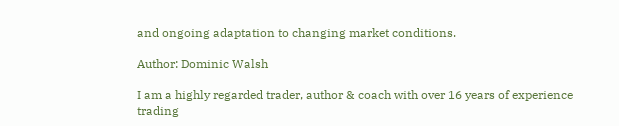and ongoing adaptation to changing market conditions.

Author: Dominic Walsh

I am a highly regarded trader, author & coach with over 16 years of experience trading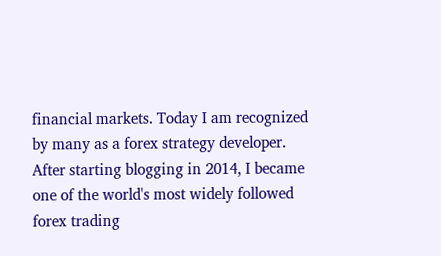financial markets. Today I am recognized by many as a forex strategy developer. After starting blogging in 2014, I became one of the world's most widely followed forex trading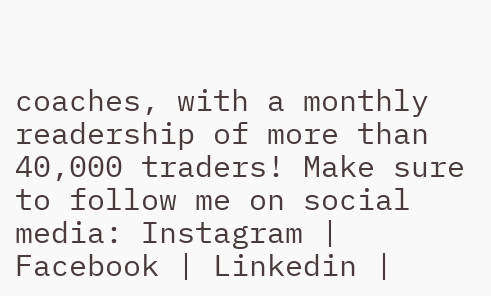coaches, with a monthly readership of more than 40,000 traders! Make sure to follow me on social media: Instagram | Facebook | Linkedin |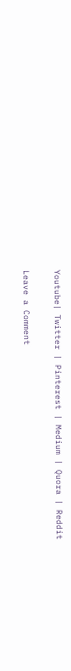Youtube| Twitter | Pinterest | Medium | Quora | Reddit

Leave a Comment